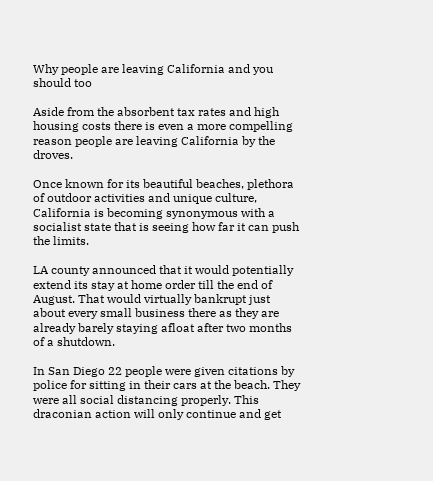Why people are leaving California and you should too

Aside from the absorbent tax rates and high housing costs there is even a more compelling reason people are leaving California by the droves.

Once known for its beautiful beaches, plethora of outdoor activities and unique culture, California is becoming synonymous with a socialist state that is seeing how far it can push the limits.

LA county announced that it would potentially extend its stay at home order till the end of August. That would virtually bankrupt just about every small business there as they are already barely staying afloat after two months of a shutdown.

In San Diego 22 people were given citations by police for sitting in their cars at the beach. They were all social distancing properly. This draconian action will only continue and get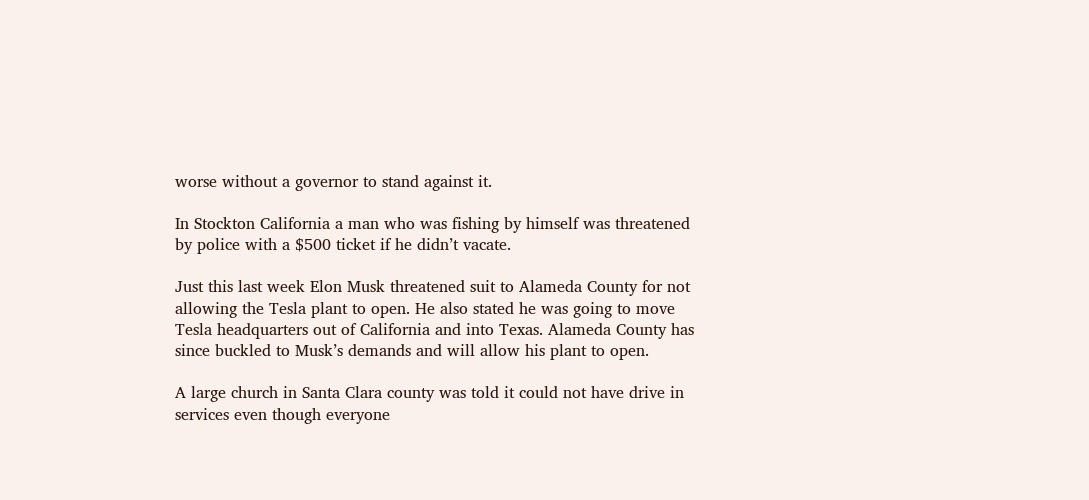worse without a governor to stand against it.

In Stockton California a man who was fishing by himself was threatened by police with a $500 ticket if he didn’t vacate.

Just this last week Elon Musk threatened suit to Alameda County for not allowing the Tesla plant to open. He also stated he was going to move Tesla headquarters out of California and into Texas. Alameda County has since buckled to Musk’s demands and will allow his plant to open.

A large church in Santa Clara county was told it could not have drive in services even though everyone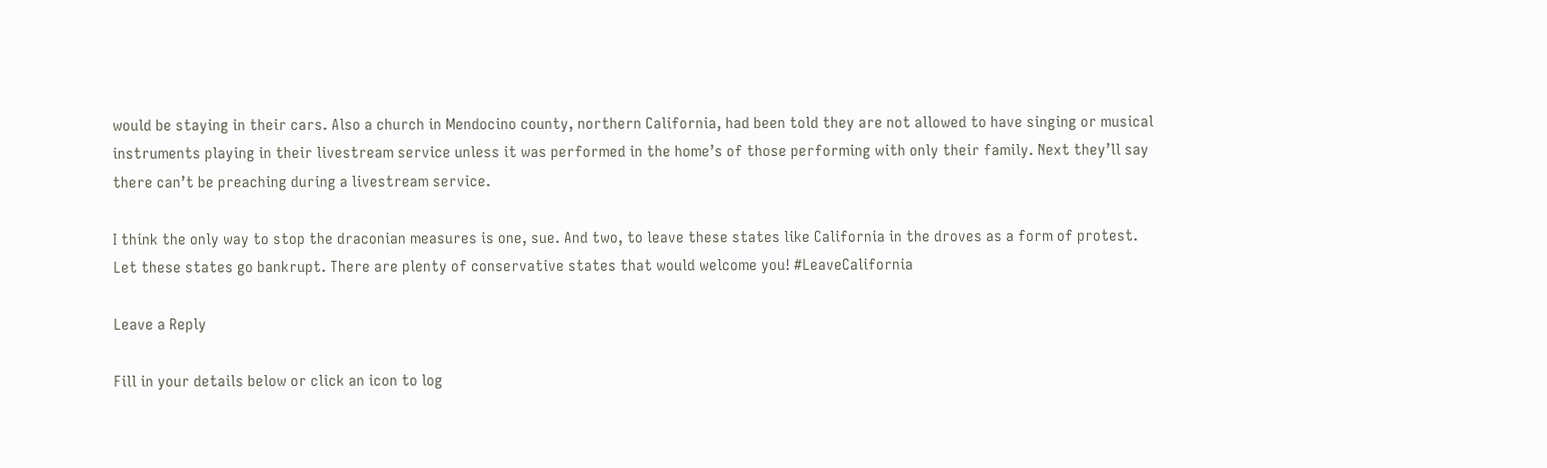would be staying in their cars. Also a church in Mendocino county, northern California, had been told they are not allowed to have singing or musical instruments playing in their livestream service unless it was performed in the home’s of those performing with only their family. Next they’ll say there can’t be preaching during a livestream service.

I think the only way to stop the draconian measures is one, sue. And two, to leave these states like California in the droves as a form of protest. Let these states go bankrupt. There are plenty of conservative states that would welcome you! #LeaveCalifornia

Leave a Reply

Fill in your details below or click an icon to log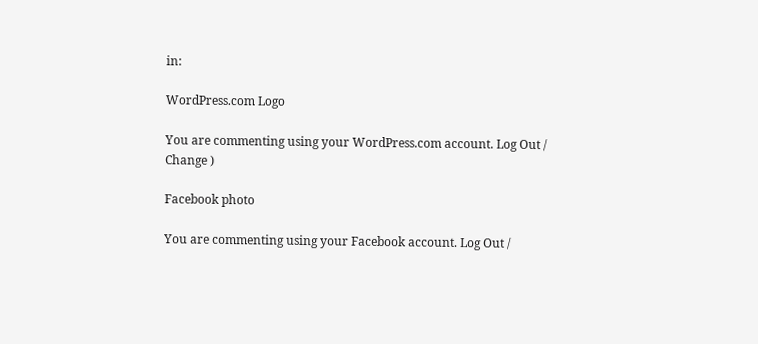in:

WordPress.com Logo

You are commenting using your WordPress.com account. Log Out /  Change )

Facebook photo

You are commenting using your Facebook account. Log Out /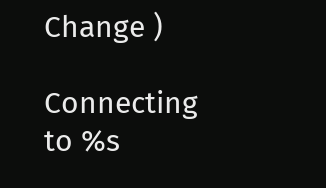Change )

Connecting to %s